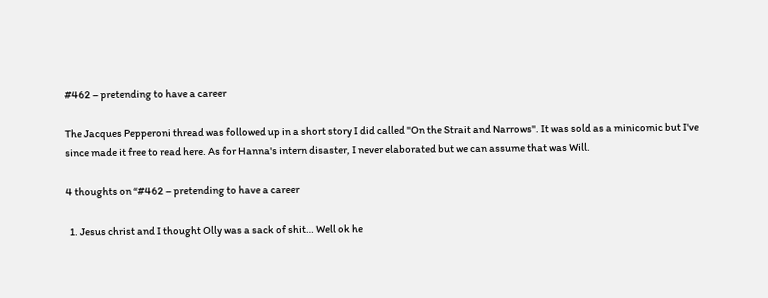#462 – pretending to have a career

The Jacques Pepperoni thread was followed up in a short story I did called "On the Strait and Narrows". It was sold as a minicomic but I've since made it free to read here. As for Hanna's intern disaster, I never elaborated but we can assume that was Will.

4 thoughts on “#462 – pretending to have a career

  1. Jesus christ and I thought Olly was a sack of shit… Well ok he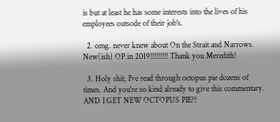is but at least he has some interests into the lives of his employees outsode of their job's.

  2. omg. never knew about On the Strait and Narrows. New(ish) OP in 2019!!!!!!!!! Thank you Meredith!

  3. Holy shit, I've read through octopus pie dozens of times. And you're so kind already to give this commentary. AND I GET NEW OCTOPUS PIE?!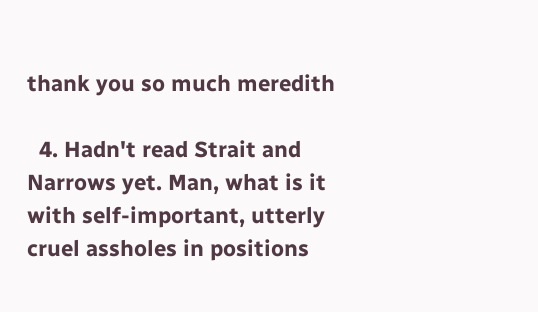thank you so much meredith

  4. Hadn't read Strait and Narrows yet. Man, what is it with self-important, utterly cruel assholes in positions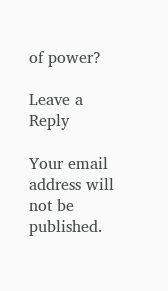of power?

Leave a Reply

Your email address will not be published.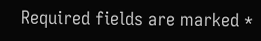Required fields are marked *